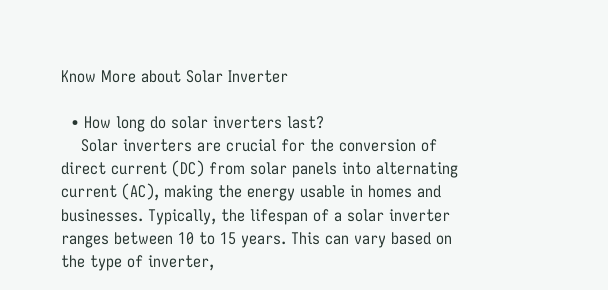Know More about Solar Inverter

  • How long do solar inverters last?
    Solar inverters are crucial for the conversion of direct current (DC) from solar panels into alternating current (AC), making the energy usable in homes and businesses. Typically, the lifespan of a solar inverter ranges between 10 to 15 years. This can vary based on the type of inverter,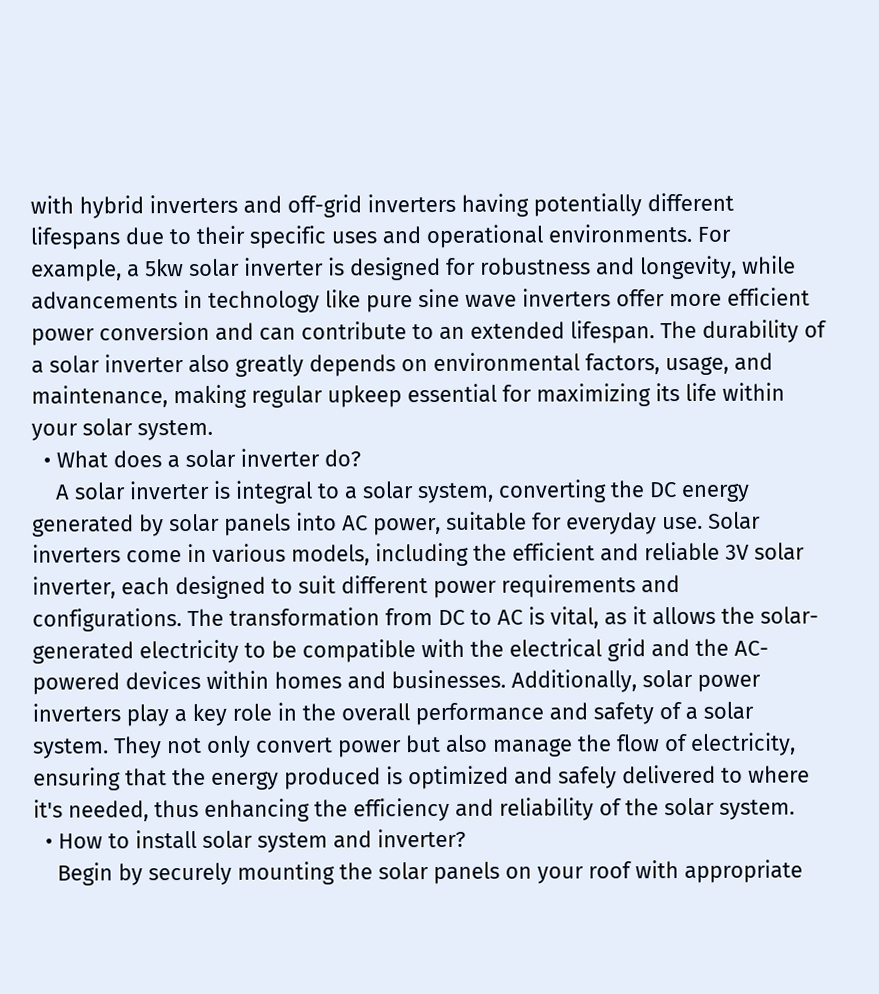with hybrid inverters and off-grid inverters having potentially different lifespans due to their specific uses and operational environments. For example, a 5kw solar inverter is designed for robustness and longevity, while advancements in technology like pure sine wave inverters offer more efficient power conversion and can contribute to an extended lifespan. The durability of a solar inverter also greatly depends on environmental factors, usage, and maintenance, making regular upkeep essential for maximizing its life within your solar system.
  • What does a solar inverter do?
    A solar inverter is integral to a solar system, converting the DC energy generated by solar panels into AC power, suitable for everyday use. Solar inverters come in various models, including the efficient and reliable 3V solar inverter, each designed to suit different power requirements and configurations. The transformation from DC to AC is vital, as it allows the solar-generated electricity to be compatible with the electrical grid and the AC-powered devices within homes and businesses. Additionally, solar power inverters play a key role in the overall performance and safety of a solar system. They not only convert power but also manage the flow of electricity, ensuring that the energy produced is optimized and safely delivered to where it's needed, thus enhancing the efficiency and reliability of the solar system.
  • How to install solar system and inverter?
    Begin by securely mounting the solar panels on your roof with appropriate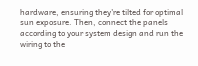hardware, ensuring they're tilted for optimal sun exposure. Then, connect the panels according to your system design and run the wiring to the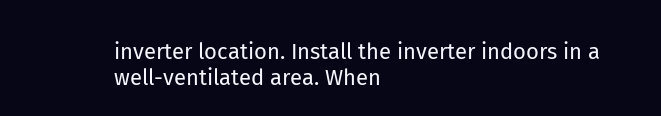inverter location. Install the inverter indoors in a well-ventilated area. When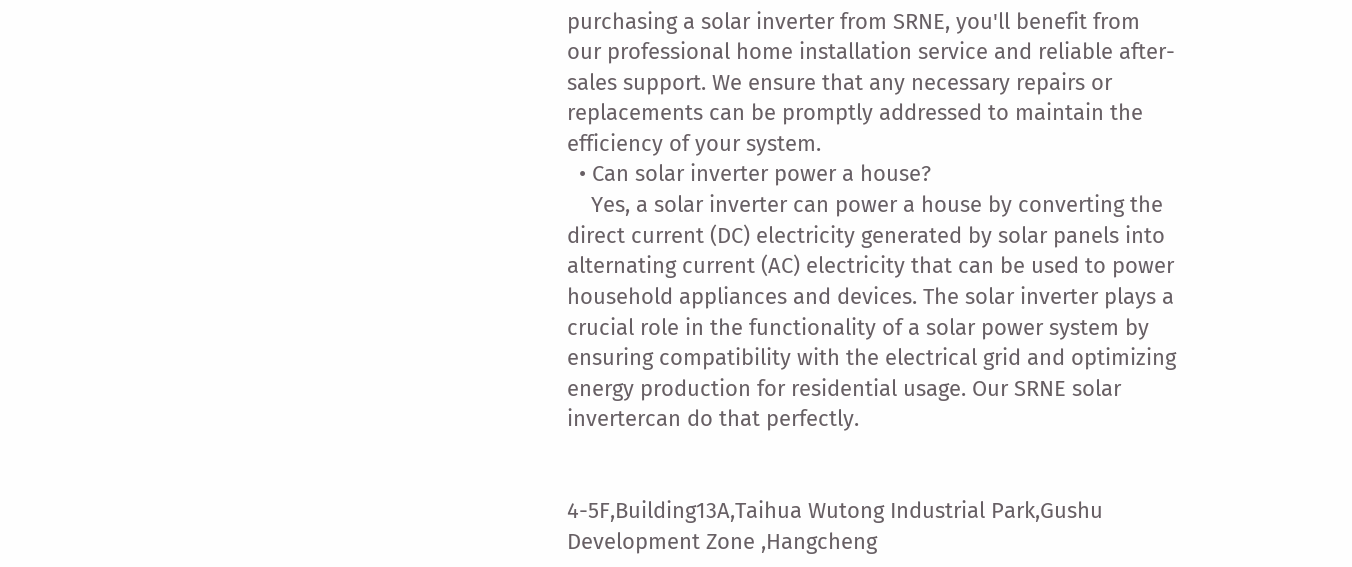purchasing a solar inverter from SRNE, you'll benefit from our professional home installation service and reliable after-sales support. We ensure that any necessary repairs or replacements can be promptly addressed to maintain the efficiency of your system.
  • Can solar inverter power a house?
    Yes, a solar inverter can power a house by converting the direct current (DC) electricity generated by solar panels into alternating current (AC) electricity that can be used to power household appliances and devices. The solar inverter plays a crucial role in the functionality of a solar power system by ensuring compatibility with the electrical grid and optimizing energy production for residential usage. Our SRNE solar invertercan do that perfectly.


4-5F,Building13A,Taihua Wutong Industrial Park,Gushu Development Zone ,Hangcheng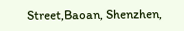Street,Baoan, Shenzhen,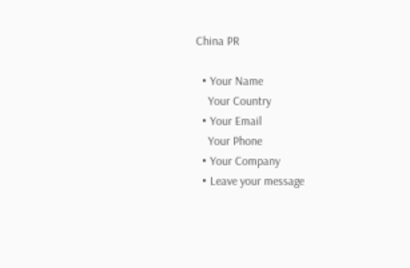China PR

  • Your Name
    Your Country
  • Your Email
    Your Phone
  • Your Company
  • Leave your message